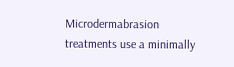Microdermabrasion treatments use a minimally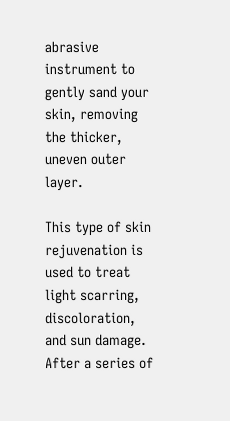abrasive instrument to gently sand your skin, removing the thicker, uneven outer layer.

This type of skin rejuvenation is used to treat light scarring, discoloration, and sun damage. After a series of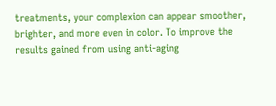treatments, your complexion can appear smoother, brighter, and more even in color. To improve the results gained from using anti-aging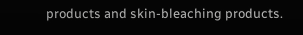products and skin-bleaching products.